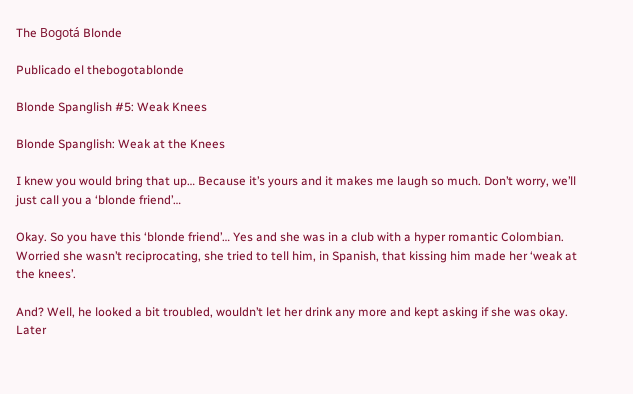The Bogotá Blonde

Publicado el thebogotablonde

Blonde Spanglish #5: Weak Knees

Blonde Spanglish: Weak at the Knees

I knew you would bring that up… Because it’s yours and it makes me laugh so much. Don’t worry, we’ll just call you a ‘blonde friend’…

Okay. So you have this ‘blonde friend’… Yes and she was in a club with a hyper romantic Colombian. Worried she wasn’t reciprocating, she tried to tell him, in Spanish, that kissing him made her ‘weak at the knees’.

And? Well, he looked a bit troubled, wouldn’t let her drink any more and kept asking if she was okay. Later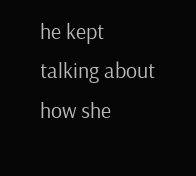he kept talking about how she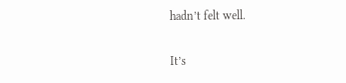hadn’t felt well.

It’s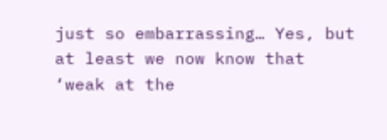just so embarrassing… Yes, but at least we now know that ‘weak at the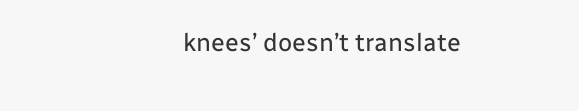knees’ doesn’t translate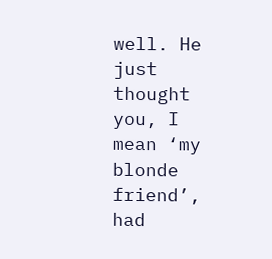well. He just thought you, I mean ‘my blonde friend’, had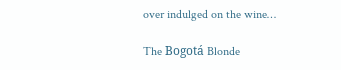over indulged on the wine…

The Bogotá Blonde